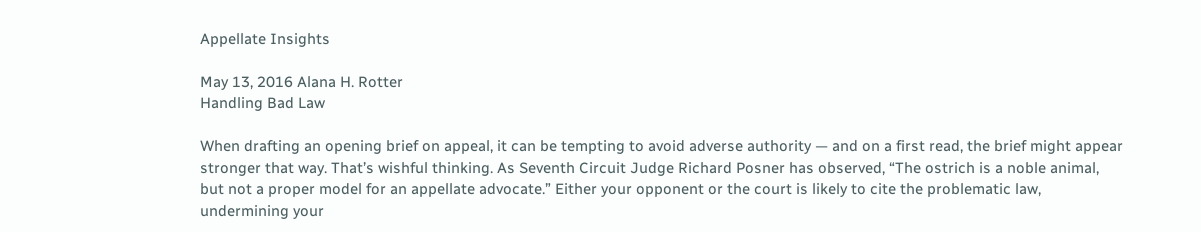Appellate Insights

May 13, 2016 Alana H. Rotter
Handling Bad Law

When drafting an opening brief on appeal, it can be tempting to avoid adverse authority — and on a first read, the brief might appear stronger that way. That’s wishful thinking. As Seventh Circuit Judge Richard Posner has observed, “The ostrich is a noble animal, but not a proper model for an appellate advocate.” Either your opponent or the court is likely to cite the problematic law, undermining your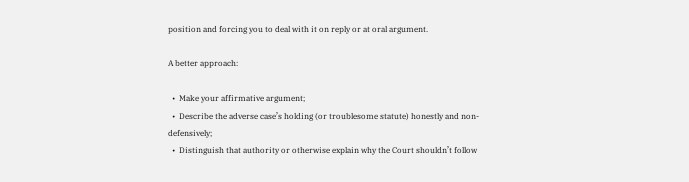position and forcing you to deal with it on reply or at oral argument.

A better approach:

  •  Make your affirmative argument;
  •  Describe the adverse case’s holding (or troublesome statute) honestly and non-defensively;
  •  Distinguish that authority or otherwise explain why the Court shouldn’t follow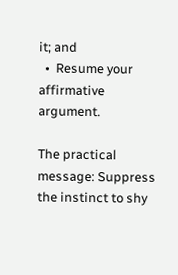it; and
  •  Resume your affirmative argument.

The practical message: Suppress the instinct to shy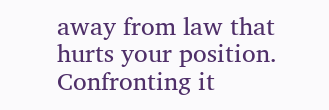away from law that hurts your position. Confronting it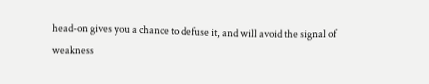head-on gives you a chance to defuse it, and will avoid the signal of weakness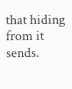that hiding from it sends.